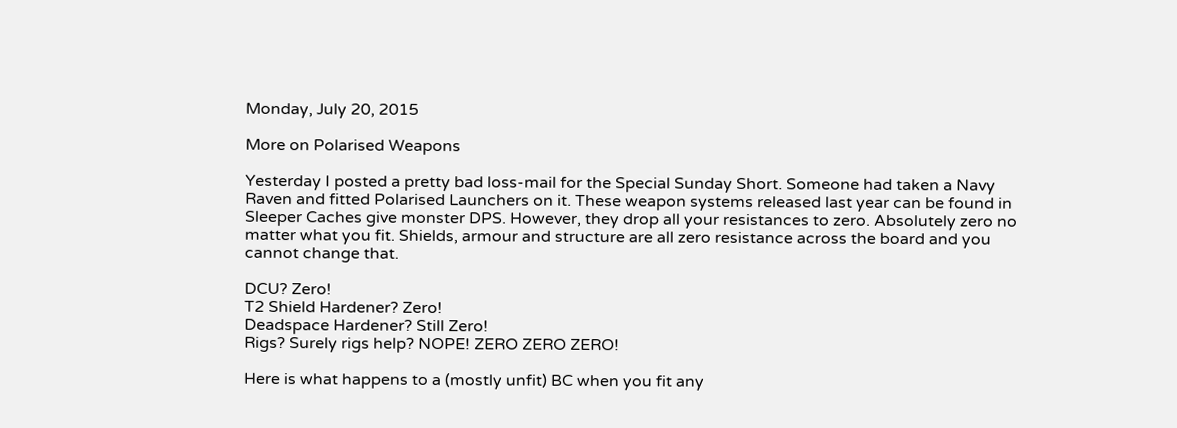Monday, July 20, 2015

More on Polarised Weapons

Yesterday I posted a pretty bad loss-mail for the Special Sunday Short. Someone had taken a Navy Raven and fitted Polarised Launchers on it. These weapon systems released last year can be found in Sleeper Caches give monster DPS. However, they drop all your resistances to zero. Absolutely zero no matter what you fit. Shields, armour and structure are all zero resistance across the board and you cannot change that.

DCU? Zero!
T2 Shield Hardener? Zero!
Deadspace Hardener? Still Zero!
Rigs? Surely rigs help? NOPE! ZERO ZERO ZERO!

Here is what happens to a (mostly unfit) BC when you fit any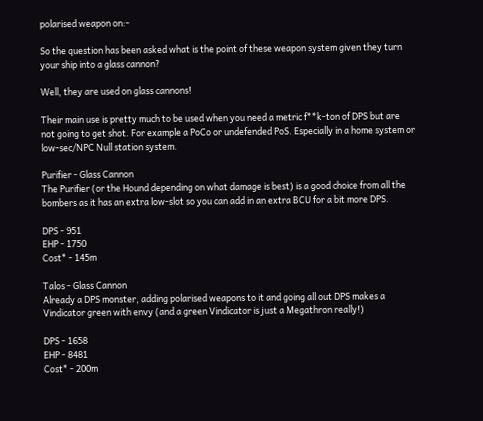polarised weapon on:-

So the question has been asked what is the point of these weapon system given they turn your ship into a glass cannon?

Well, they are used on glass cannons!

Their main use is pretty much to be used when you need a metric f**k-ton of DPS but are not going to get shot. For example a PoCo or undefended PoS. Especially in a home system or low-sec/NPC Null station system.

Purifier - Glass Cannon
The Purifier (or the Hound depending on what damage is best) is a good choice from all the bombers as it has an extra low-slot so you can add in an extra BCU for a bit more DPS.

DPS - 951
EHP - 1750
Cost* - 145m

Talos - Glass Cannon
Already a DPS monster, adding polarised weapons to it and going all out DPS makes a Vindicator green with envy (and a green Vindicator is just a Megathron really!)

DPS - 1658
EHP - 8481
Cost* - 200m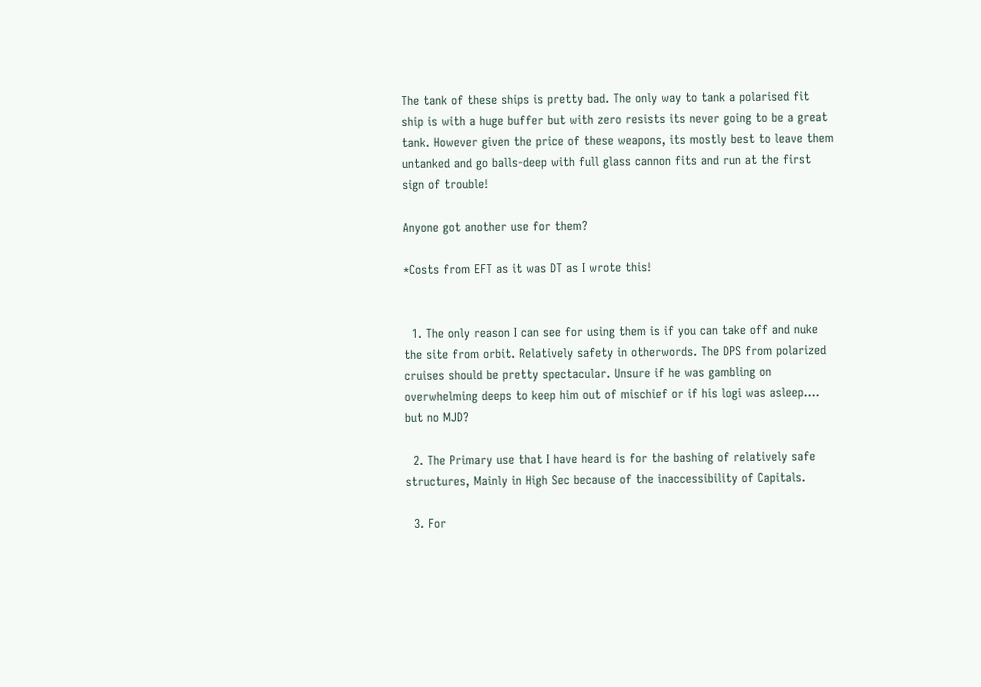The tank of these ships is pretty bad. The only way to tank a polarised fit ship is with a huge buffer but with zero resists its never going to be a great tank. However given the price of these weapons, its mostly best to leave them untanked and go balls-deep with full glass cannon fits and run at the first sign of trouble!

Anyone got another use for them?

*Costs from EFT as it was DT as I wrote this!


  1. The only reason I can see for using them is if you can take off and nuke the site from orbit. Relatively safety in otherwords. The DPS from polarized cruises should be pretty spectacular. Unsure if he was gambling on overwhelming deeps to keep him out of mischief or if his logi was asleep.... but no MJD?

  2. The Primary use that I have heard is for the bashing of relatively safe structures, Mainly in High Sec because of the inaccessibility of Capitals.

  3. For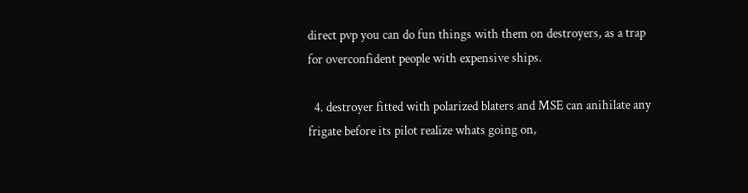direct pvp you can do fun things with them on destroyers, as a trap for overconfident people with expensive ships.

  4. destroyer fitted with polarized blaters and MSE can anihilate any frigate before its pilot realize whats going on,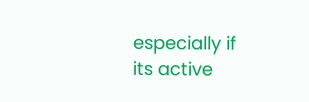especially if its active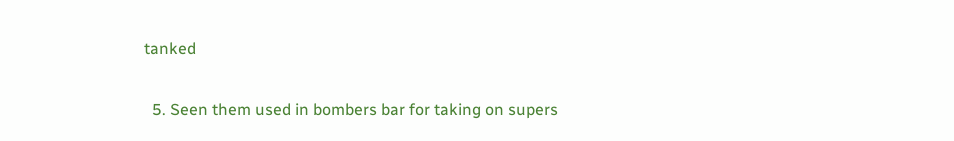tanked

  5. Seen them used in bombers bar for taking on supers